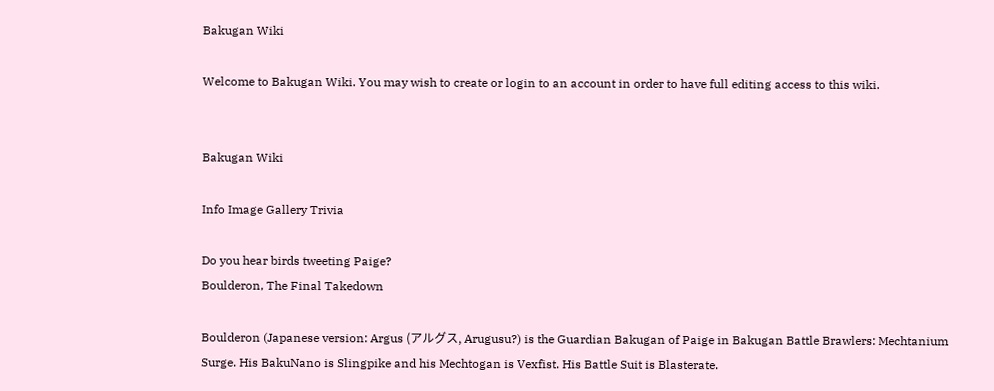Bakugan Wiki

Welcome to Bakugan Wiki. You may wish to create or login to an account in order to have full editing access to this wiki.


Bakugan Wiki

Info Image Gallery Trivia

Do you hear birds tweeting Paige?
Boulderon, The Final Takedown

Boulderon (Japanese version: Argus (アルグス, Arugusu?) is the Guardian Bakugan of Paige in Bakugan Battle Brawlers: Mechtanium Surge. His BakuNano is Slingpike and his Mechtogan is Vexfist. His Battle Suit is Blasterate.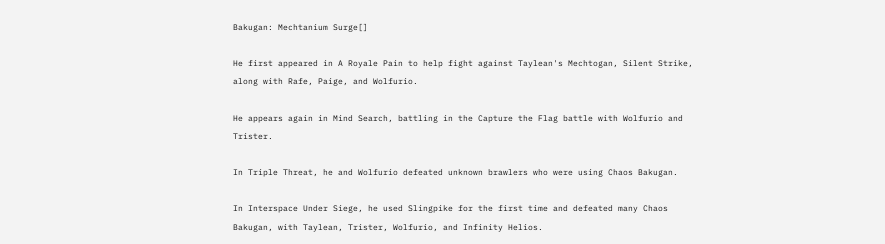Bakugan: Mechtanium Surge[]

He first appeared in A Royale Pain to help fight against Taylean's Mechtogan, Silent Strike, along with Rafe, Paige, and Wolfurio.

He appears again in Mind Search, battling in the Capture the Flag battle with Wolfurio and Trister.

In Triple Threat, he and Wolfurio defeated unknown brawlers who were using Chaos Bakugan.

In Interspace Under Siege, he used Slingpike for the first time and defeated many Chaos Bakugan, with Taylean, Trister, Wolfurio, and Infinity Helios.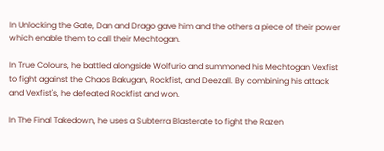In Unlocking the Gate, Dan and Drago gave him and the others a piece of their power which enable them to call their Mechtogan.

In True Colours, he battled alongside Wolfurio and summoned his Mechtogan Vexfist to fight against the Chaos Bakugan, Rockfist, and Deezall. By combining his attack and Vexfist's, he defeated Rockfist and won.

In The Final Takedown, he uses a Subterra Blasterate to fight the Razen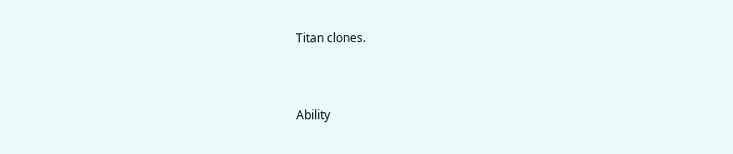Titan clones.


Ability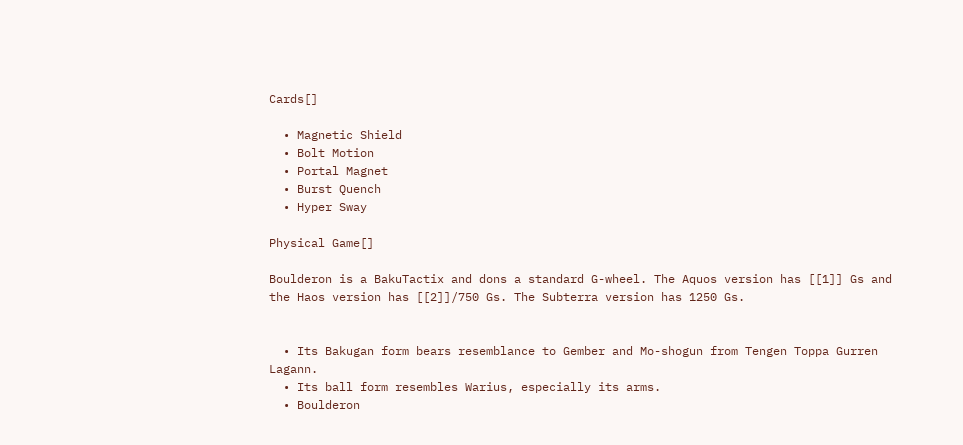Cards[]

  • Magnetic Shield
  • Bolt Motion
  • Portal Magnet
  • Burst Quench
  • Hyper Sway

Physical Game[]

Boulderon is a BakuTactix and dons a standard G-wheel. The Aquos version has [[1]] Gs and the Haos version has [[2]]/750 Gs. The Subterra version has 1250 Gs.


  • Its Bakugan form bears resemblance to Gember and Mo-shogun from Tengen Toppa Gurren Lagann.
  • Its ball form resembles Warius, especially its arms.
  • Boulderon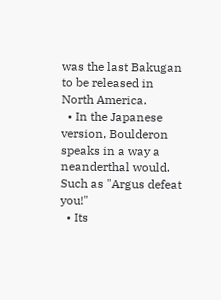was the last Bakugan to be released in North America.
  • In the Japanese version, Boulderon speaks in a way a neanderthal would. Such as "Argus defeat you!"
  • Its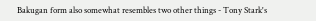Bakugan form also somewhat resembles two other things - Tony Stark's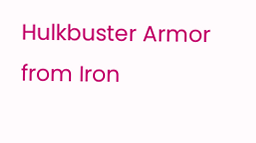Hulkbuster Armor from Iron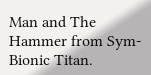Man and The Hammer from Sym-Bionic Titan.